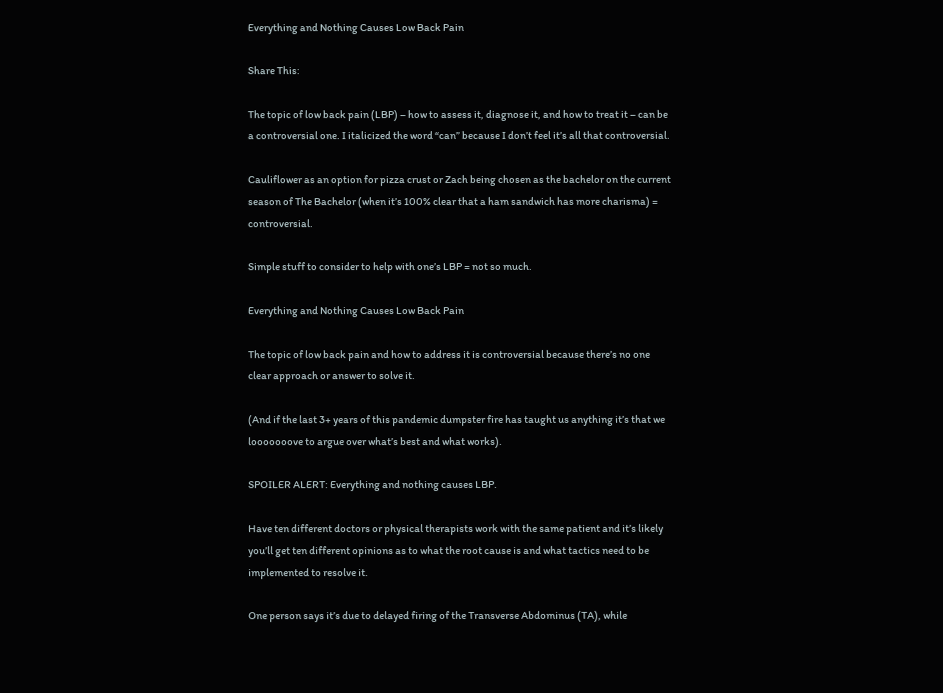Everything and Nothing Causes Low Back Pain

Share This:

The topic of low back pain (LBP) – how to assess it, diagnose it, and how to treat it – can be a controversial one. I italicized the word “can” because I don’t feel it’s all that controversial.

Cauliflower as an option for pizza crust or Zach being chosen as the bachelor on the current season of The Bachelor (when it’s 100% clear that a ham sandwich has more charisma) = controversial.

Simple stuff to consider to help with one’s LBP = not so much.

Everything and Nothing Causes Low Back Pain

The topic of low back pain and how to address it is controversial because there’s no one clear approach or answer to solve it.

(And if the last 3+ years of this pandemic dumpster fire has taught us anything it’s that we looooooove to argue over what’s best and what works).

SPOILER ALERT: Everything and nothing causes LBP.

Have ten different doctors or physical therapists work with the same patient and it’s likely you’ll get ten different opinions as to what the root cause is and what tactics need to be implemented to resolve it.

One person says it’s due to delayed firing of the Transverse Abdominus (TA), while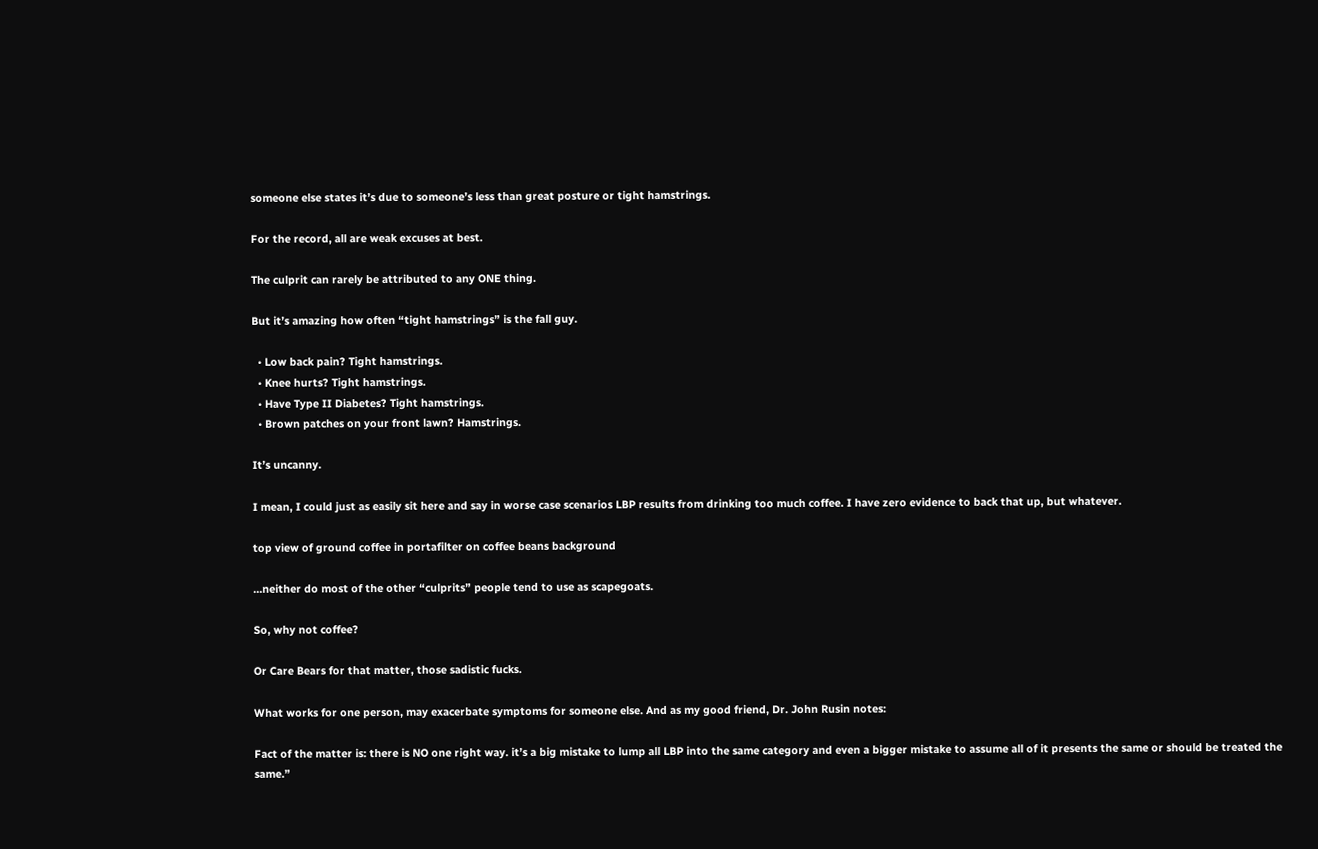someone else states it’s due to someone’s less than great posture or tight hamstrings.

For the record, all are weak excuses at best.

The culprit can rarely be attributed to any ONE thing.

But it’s amazing how often “tight hamstrings” is the fall guy.

  • Low back pain? Tight hamstrings.
  • Knee hurts? Tight hamstrings.
  • Have Type II Diabetes? Tight hamstrings.
  • Brown patches on your front lawn? Hamstrings.

It’s uncanny.

I mean, I could just as easily sit here and say in worse case scenarios LBP results from drinking too much coffee. I have zero evidence to back that up, but whatever.

top view of ground coffee in portafilter on coffee beans background

…neither do most of the other “culprits” people tend to use as scapegoats.

So, why not coffee?

Or Care Bears for that matter, those sadistic fucks.

What works for one person, may exacerbate symptoms for someone else. And as my good friend, Dr. John Rusin notes:

Fact of the matter is: there is NO one right way. it’s a big mistake to lump all LBP into the same category and even a bigger mistake to assume all of it presents the same or should be treated the same.”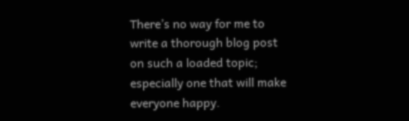There’s no way for me to write a thorough blog post on such a loaded topic; especially one that will make everyone happy.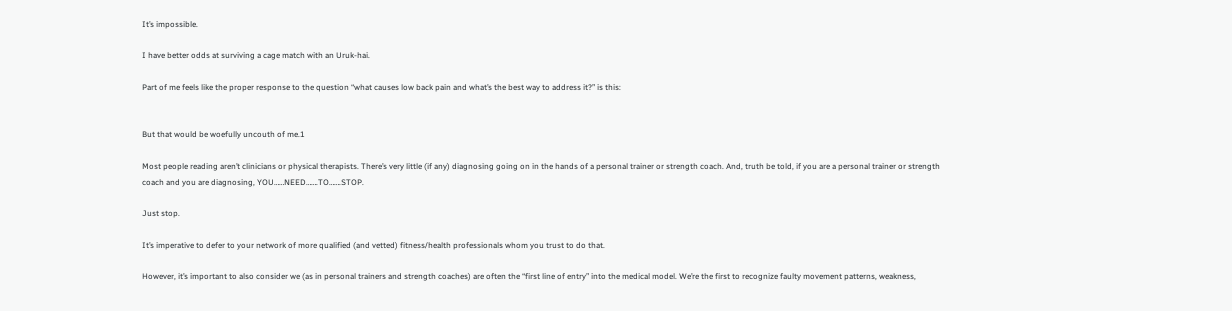It’s impossible.

I have better odds at surviving a cage match with an Uruk-hai.

Part of me feels like the proper response to the question “what causes low back pain and what’s the best way to address it?” is this:


But that would be woefully uncouth of me.1

Most people reading aren’t clinicians or physical therapists. There’s very little (if any) diagnosing going on in the hands of a personal trainer or strength coach. And, truth be told, if you are a personal trainer or strength coach and you are diagnosing, YOU……NEED…….TO…….STOP.

Just stop.

It’s imperative to defer to your network of more qualified (and vetted) fitness/health professionals whom you trust to do that.

However, it’s important to also consider we (as in personal trainers and strength coaches) are often the “first line of entry” into the medical model. We’re the first to recognize faulty movement patterns, weakness,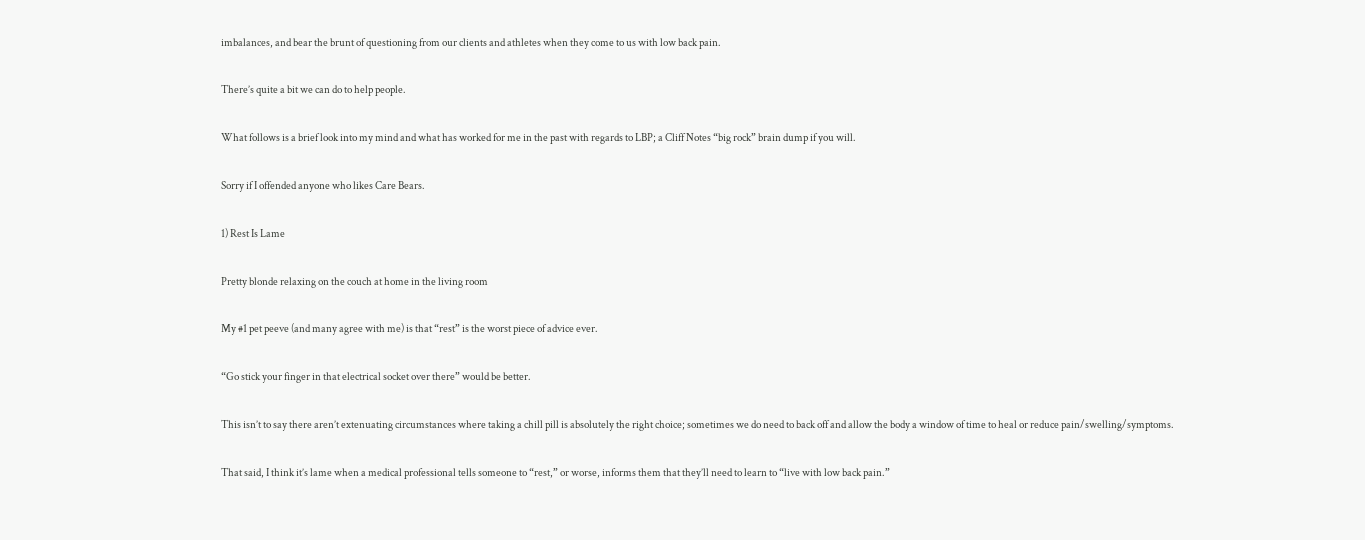imbalances, and bear the brunt of questioning from our clients and athletes when they come to us with low back pain.

There’s quite a bit we can do to help people.

What follows is a brief look into my mind and what has worked for me in the past with regards to LBP; a Cliff Notes “big rock” brain dump if you will.

Sorry if I offended anyone who likes Care Bears.

1) Rest Is Lame

Pretty blonde relaxing on the couch at home in the living room

My #1 pet peeve (and many agree with me) is that “rest” is the worst piece of advice ever.

“Go stick your finger in that electrical socket over there” would be better.

This isn’t to say there aren’t extenuating circumstances where taking a chill pill is absolutely the right choice; sometimes we do need to back off and allow the body a window of time to heal or reduce pain/swelling/symptoms.

That said, I think it’s lame when a medical professional tells someone to “rest,” or worse, informs them that they’ll need to learn to “live with low back pain.”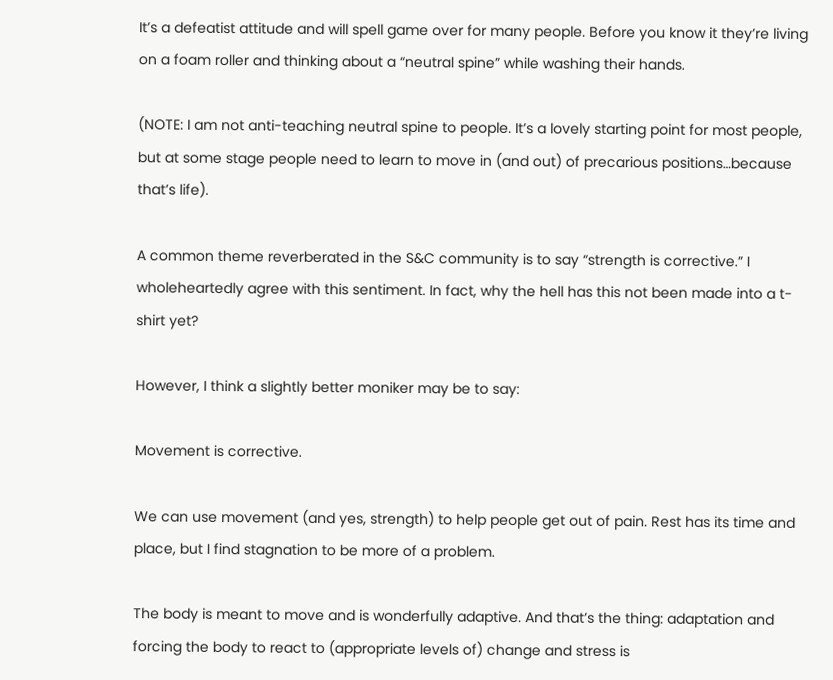It’s a defeatist attitude and will spell game over for many people. Before you know it they’re living on a foam roller and thinking about a “neutral spine” while washing their hands.

(NOTE: I am not anti-teaching neutral spine to people. It’s a lovely starting point for most people, but at some stage people need to learn to move in (and out) of precarious positions…because that’s life).

A common theme reverberated in the S&C community is to say “strength is corrective.” I wholeheartedly agree with this sentiment. In fact, why the hell has this not been made into a t-shirt yet?

However, I think a slightly better moniker may be to say:

Movement is corrective.

We can use movement (and yes, strength) to help people get out of pain. Rest has its time and place, but I find stagnation to be more of a problem.

The body is meant to move and is wonderfully adaptive. And that’s the thing: adaptation and forcing the body to react to (appropriate levels of) change and stress is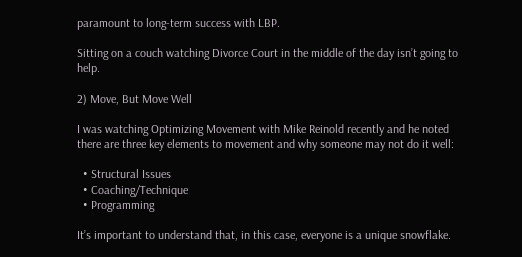paramount to long-term success with LBP.

Sitting on a couch watching Divorce Court in the middle of the day isn’t going to help.

2) Move, But Move Well

I was watching Optimizing Movement with Mike Reinold recently and he noted there are three key elements to movement and why someone may not do it well:

  • Structural Issues
  • Coaching/Technique
  • Programming

It’s important to understand that, in this case, everyone is a unique snowflake.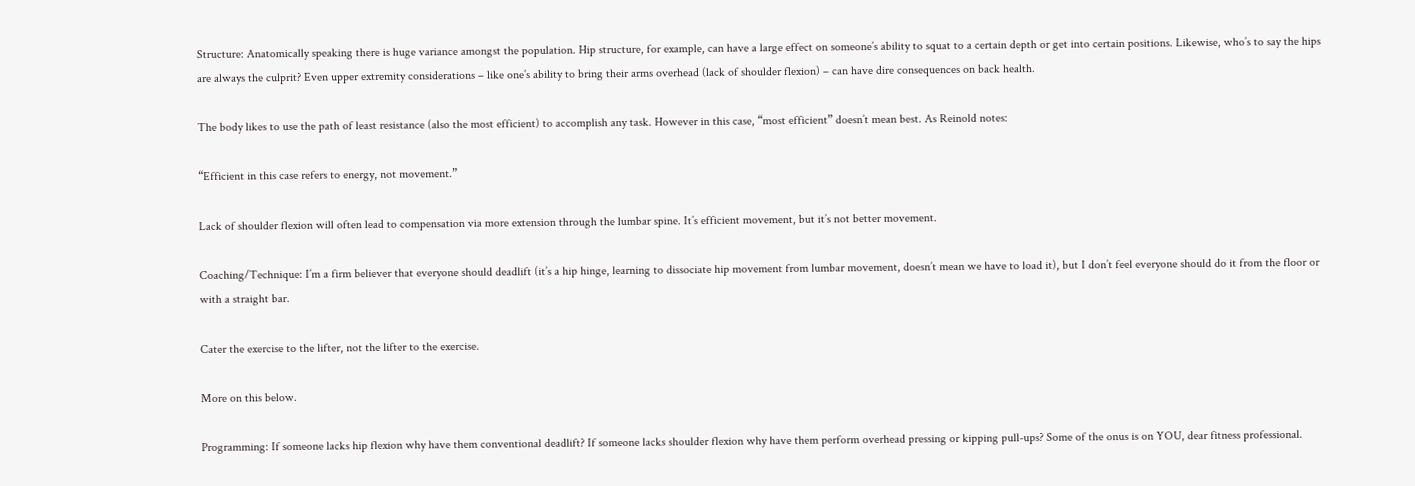Structure: Anatomically speaking there is huge variance amongst the population. Hip structure, for example, can have a large effect on someone’s ability to squat to a certain depth or get into certain positions. Likewise, who’s to say the hips are always the culprit? Even upper extremity considerations – like one’s ability to bring their arms overhead (lack of shoulder flexion) – can have dire consequences on back health.

The body likes to use the path of least resistance (also the most efficient) to accomplish any task. However in this case, “most efficient” doesn’t mean best. As Reinold notes:

“Efficient in this case refers to energy, not movement.”

Lack of shoulder flexion will often lead to compensation via more extension through the lumbar spine. It’s efficient movement, but it’s not better movement.

Coaching/Technique: I’m a firm believer that everyone should deadlift (it’s a hip hinge, learning to dissociate hip movement from lumbar movement, doesn’t mean we have to load it), but I don’t feel everyone should do it from the floor or with a straight bar.

Cater the exercise to the lifter, not the lifter to the exercise.

More on this below.

Programming: If someone lacks hip flexion why have them conventional deadlift? If someone lacks shoulder flexion why have them perform overhead pressing or kipping pull-ups? Some of the onus is on YOU, dear fitness professional.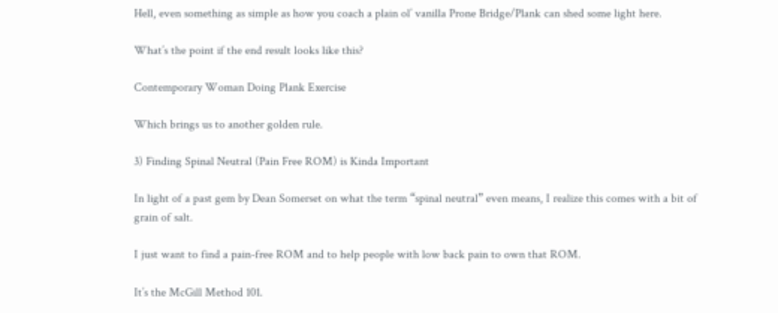Hell, even something as simple as how you coach a plain ol’ vanilla Prone Bridge/Plank can shed some light here.

What’s the point if the end result looks like this?

Contemporary Woman Doing Plank Exercise

Which brings us to another golden rule.

3) Finding Spinal Neutral (Pain Free ROM) is Kinda Important

In light of a past gem by Dean Somerset on what the term “spinal neutral” even means, I realize this comes with a bit of grain of salt.

I just want to find a pain-free ROM and to help people with low back pain to own that ROM.

It’s the McGill Method 101.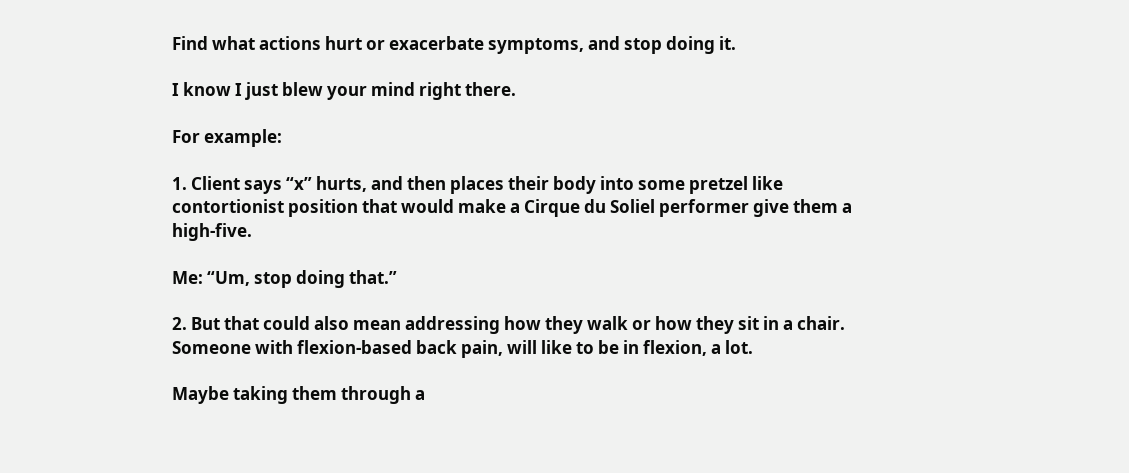Find what actions hurt or exacerbate symptoms, and stop doing it.

I know I just blew your mind right there.

For example:

1. Client says “x” hurts, and then places their body into some pretzel like contortionist position that would make a Cirque du Soliel performer give them a high-five.

Me: “Um, stop doing that.”

2. But that could also mean addressing how they walk or how they sit in a chair. Someone with flexion-based back pain, will like to be in flexion, a lot.

Maybe taking them through a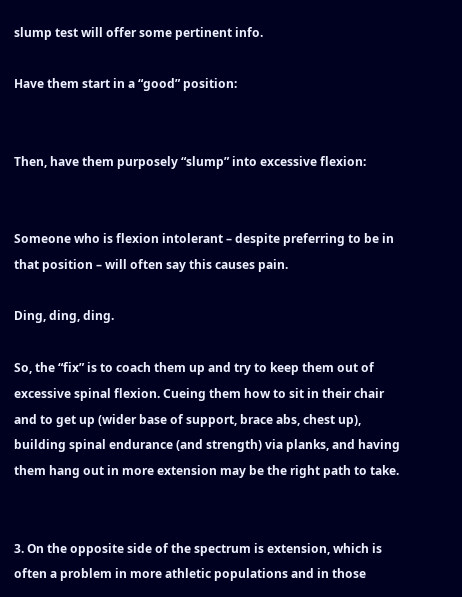slump test will offer some pertinent info.

Have them start in a “good” position:


Then, have them purposely “slump” into excessive flexion:


Someone who is flexion intolerant – despite preferring to be in that position – will often say this causes pain.

Ding, ding, ding.

So, the “fix” is to coach them up and try to keep them out of excessive spinal flexion. Cueing them how to sit in their chair and to get up (wider base of support, brace abs, chest up), building spinal endurance (and strength) via planks, and having them hang out in more extension may be the right path to take.


3. On the opposite side of the spectrum is extension, which is often a problem in more athletic populations and in those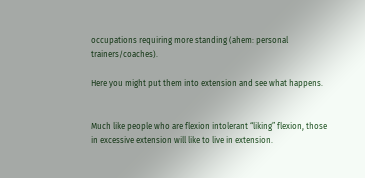occupations requiring more standing (ahem: personal trainers/coaches).

Here you might put them into extension and see what happens.


Much like people who are flexion intolerant “liking” flexion, those in excessive extension will like to live in extension.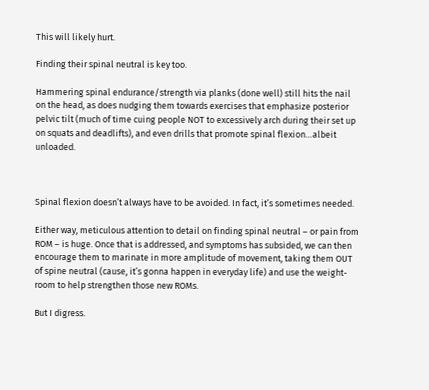This will likely hurt.

Finding their spinal neutral is key too.

Hammering spinal endurance/strength via planks (done well) still hits the nail on the head, as does nudging them towards exercises that emphasize posterior pelvic tilt (much of time cuing people NOT to excessively arch during their set up on squats and deadlifts), and even drills that promote spinal flexion…albeit unloaded.



Spinal flexion doesn’t always have to be avoided. In fact, it’s sometimes needed.

Either way, meticulous attention to detail on finding spinal neutral – or pain from ROM – is huge. Once that is addressed, and symptoms has subsided, we can then encourage them to marinate in more amplitude of movement, taking them OUT of spine neutral (cause, it’s gonna happen in everyday life) and use the weight-room to help strengthen those new ROMs.

But I digress.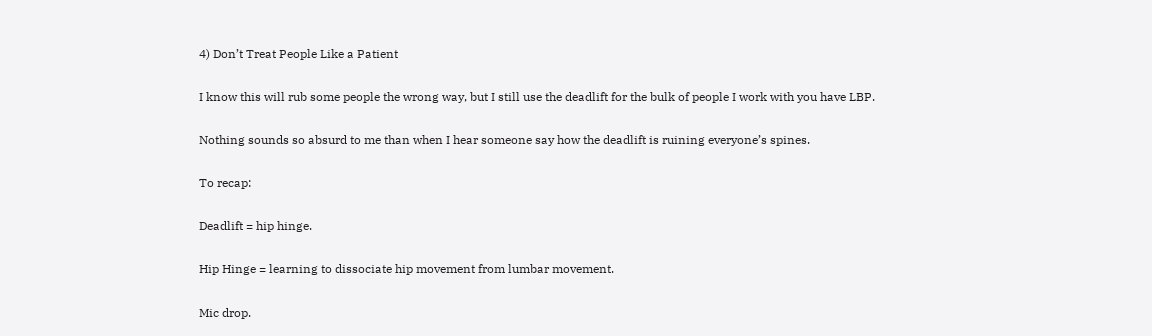4) Don’t Treat People Like a Patient

I know this will rub some people the wrong way, but I still use the deadlift for the bulk of people I work with you have LBP.

Nothing sounds so absurd to me than when I hear someone say how the deadlift is ruining everyone’s spines.

To recap:

Deadlift = hip hinge.

Hip Hinge = learning to dissociate hip movement from lumbar movement.

Mic drop.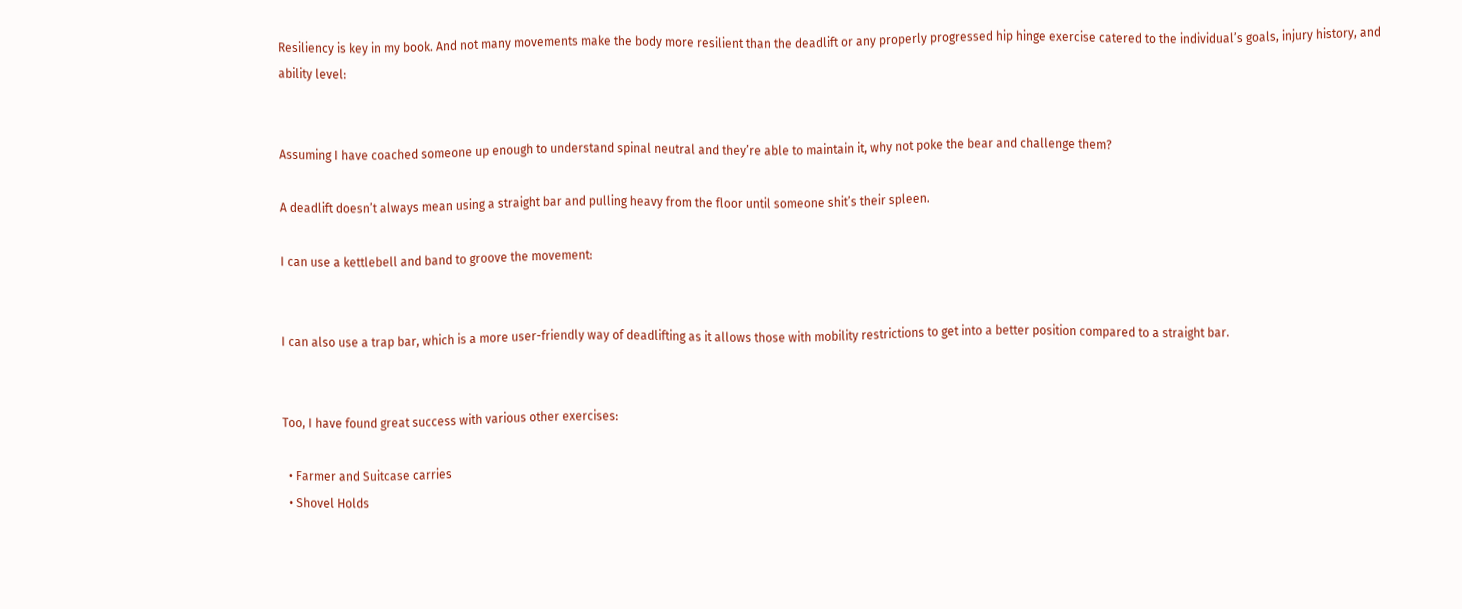Resiliency is key in my book. And not many movements make the body more resilient than the deadlift or any properly progressed hip hinge exercise catered to the individual’s goals, injury history, and ability level:


Assuming I have coached someone up enough to understand spinal neutral and they’re able to maintain it, why not poke the bear and challenge them?

A deadlift doesn’t always mean using a straight bar and pulling heavy from the floor until someone shit’s their spleen.

I can use a kettlebell and band to groove the movement:


I can also use a trap bar, which is a more user-friendly way of deadlifting as it allows those with mobility restrictions to get into a better position compared to a straight bar.


Too, I have found great success with various other exercises:

  • Farmer and Suitcase carries
  • Shovel Holds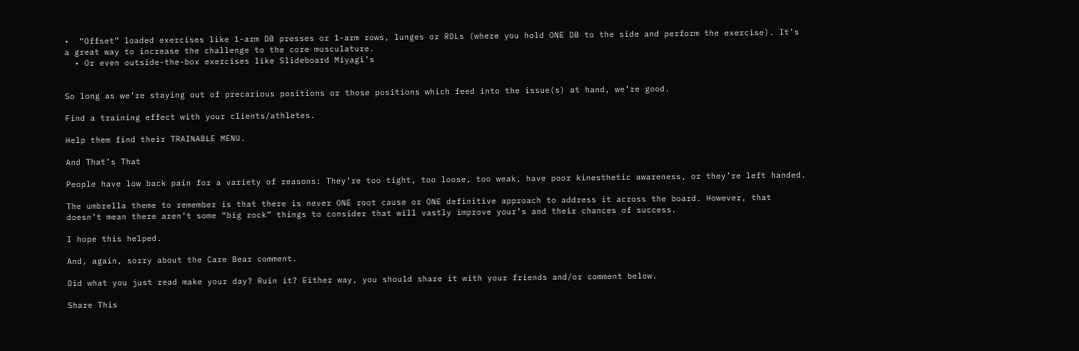•  “Offset” loaded exercises like 1-arm DB presses or 1-arm rows, lunges or RDLs (where you hold ONE DB to the side and perform the exercise). It’s a great way to increase the challenge to the core musculature.
  • Or even outside-the-box exercises like Slideboard Miyagi’s


So long as we’re staying out of precarious positions or those positions which feed into the issue(s) at hand, we’re good.

Find a training effect with your clients/athletes.

Help them find their TRAINABLE MENU.

And That’s That

People have low back pain for a variety of reasons: They’re too tight, too loose, too weak, have poor kinesthetic awareness, or they’re left handed.

The umbrella theme to remember is that there is never ONE root cause or ONE definitive approach to address it across the board. However, that doesn’t mean there aren’t some “big rock” things to consider that will vastly improve your’s and their chances of success.

I hope this helped.

And, again, sorry about the Care Bear comment.

Did what you just read make your day? Ruin it? Either way, you should share it with your friends and/or comment below.

Share This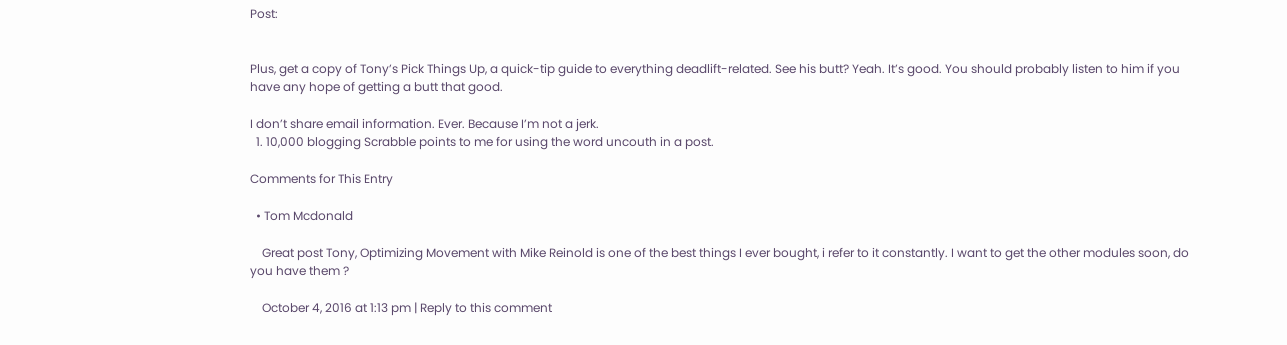Post:


Plus, get a copy of Tony’s Pick Things Up, a quick-tip guide to everything deadlift-related. See his butt? Yeah. It’s good. You should probably listen to him if you have any hope of getting a butt that good.

I don’t share email information. Ever. Because I’m not a jerk.
  1. 10,000 blogging Scrabble points to me for using the word uncouth in a post.

Comments for This Entry

  • Tom Mcdonald

    Great post Tony, Optimizing Movement with Mike Reinold is one of the best things I ever bought, i refer to it constantly. I want to get the other modules soon, do you have them ?

    October 4, 2016 at 1:13 pm | Reply to this comment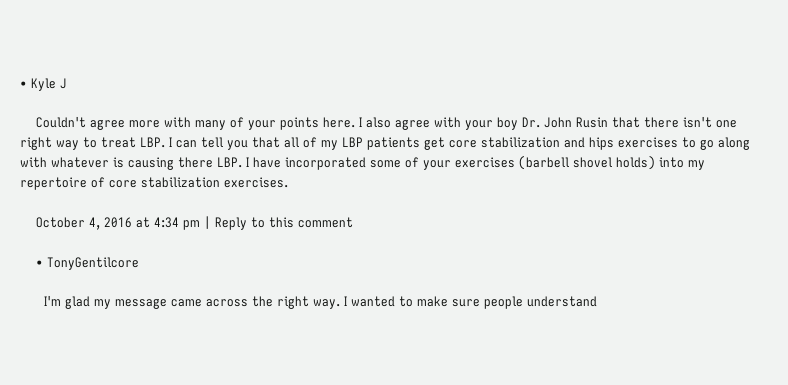• Kyle J

    Couldn't agree more with many of your points here. I also agree with your boy Dr. John Rusin that there isn't one right way to treat LBP. I can tell you that all of my LBP patients get core stabilization and hips exercises to go along with whatever is causing there LBP. I have incorporated some of your exercises (barbell shovel holds) into my repertoire of core stabilization exercises.

    October 4, 2016 at 4:34 pm | Reply to this comment

    • TonyGentilcore

      I'm glad my message came across the right way. I wanted to make sure people understand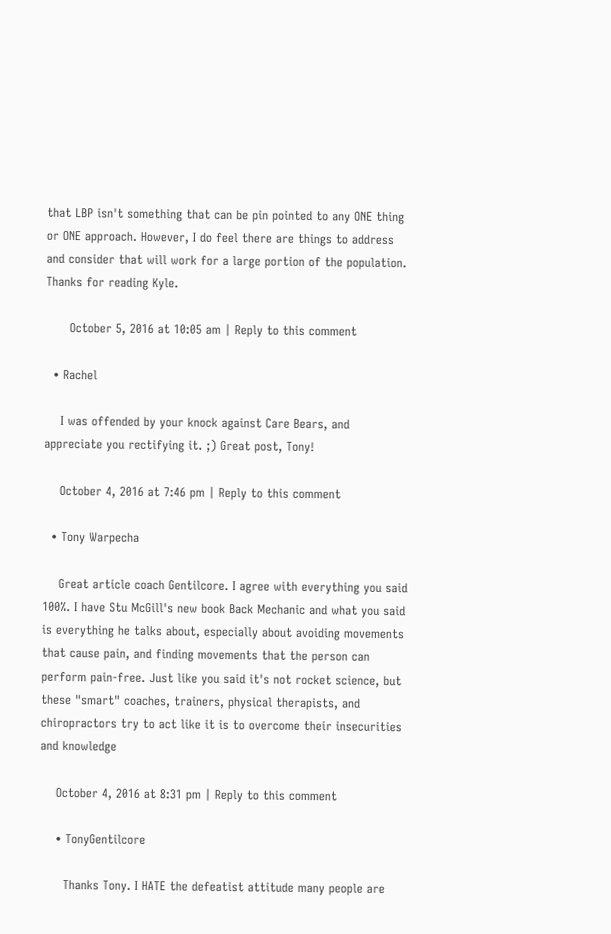that LBP isn't something that can be pin pointed to any ONE thing or ONE approach. However, I do feel there are things to address and consider that will work for a large portion of the population. Thanks for reading Kyle.

      October 5, 2016 at 10:05 am | Reply to this comment

  • Rachel

    I was offended by your knock against Care Bears, and appreciate you rectifying it. ;) Great post, Tony!

    October 4, 2016 at 7:46 pm | Reply to this comment

  • Tony Warpecha

    Great article coach Gentilcore. I agree with everything you said 100%. I have Stu McGill's new book Back Mechanic and what you said is everything he talks about, especially about avoiding movements that cause pain, and finding movements that the person can perform pain-free. Just like you said it's not rocket science, but these "smart" coaches, trainers, physical therapists, and chiropractors try to act like it is to overcome their insecurities and knowledge

    October 4, 2016 at 8:31 pm | Reply to this comment

    • TonyGentilcore

      Thanks Tony. I HATE the defeatist attitude many people are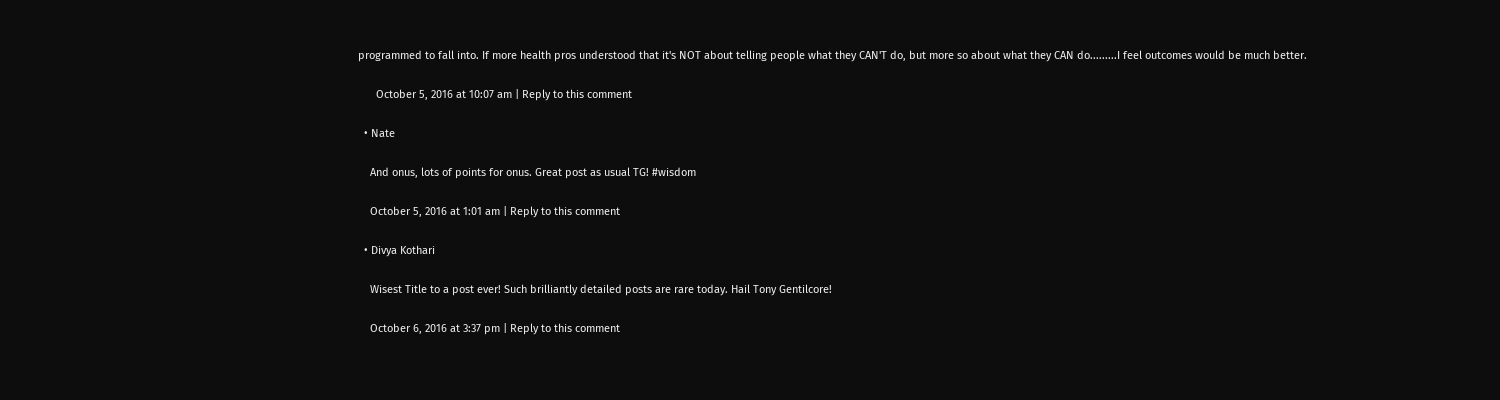programmed to fall into. If more health pros understood that it's NOT about telling people what they CAN'T do, but more so about what they CAN do.........I feel outcomes would be much better.

      October 5, 2016 at 10:07 am | Reply to this comment

  • Nate

    And onus, lots of points for onus. Great post as usual TG! #wisdom

    October 5, 2016 at 1:01 am | Reply to this comment

  • Divya Kothari

    Wisest Title to a post ever! Such brilliantly detailed posts are rare today. Hail Tony Gentilcore!

    October 6, 2016 at 3:37 pm | Reply to this comment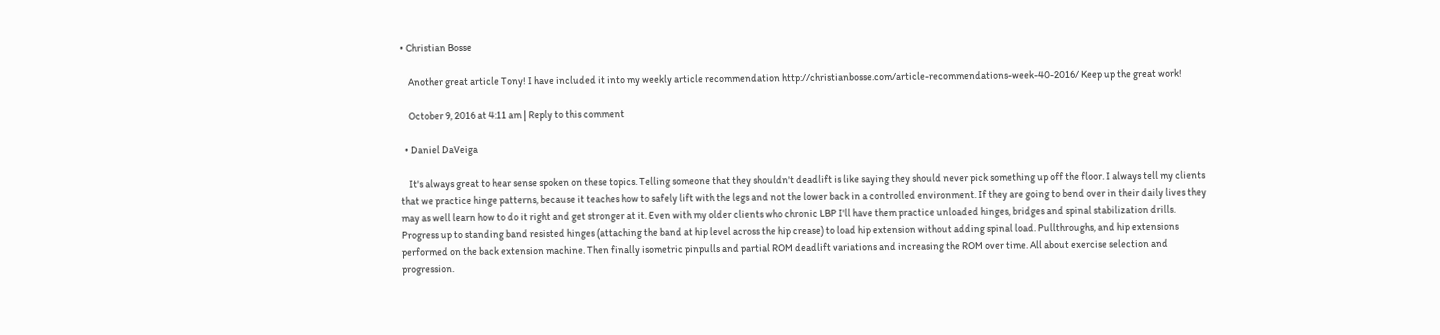• Christian Bosse

    Another great article Tony! I have included it into my weekly article recommendation http://christianbosse.com/article-recommendations-week-40-2016/ Keep up the great work!

    October 9, 2016 at 4:11 am | Reply to this comment

  • Daniel DaVeiga

    It's always great to hear sense spoken on these topics. Telling someone that they shouldn't deadlift is like saying they should never pick something up off the floor. I always tell my clients that we practice hinge patterns, because it teaches how to safely lift with the legs and not the lower back in a controlled environment. If they are going to bend over in their daily lives they may as well learn how to do it right and get stronger at it. Even with my older clients who chronic LBP I'll have them practice unloaded hinges, bridges and spinal stabilization drills. Progress up to standing band resisted hinges (attaching the band at hip level across the hip crease) to load hip extension without adding spinal load. Pullthroughs, and hip extensions performed on the back extension machine. Then finally isometric pinpulls and partial ROM deadlift variations and increasing the ROM over time. All about exercise selection and progression.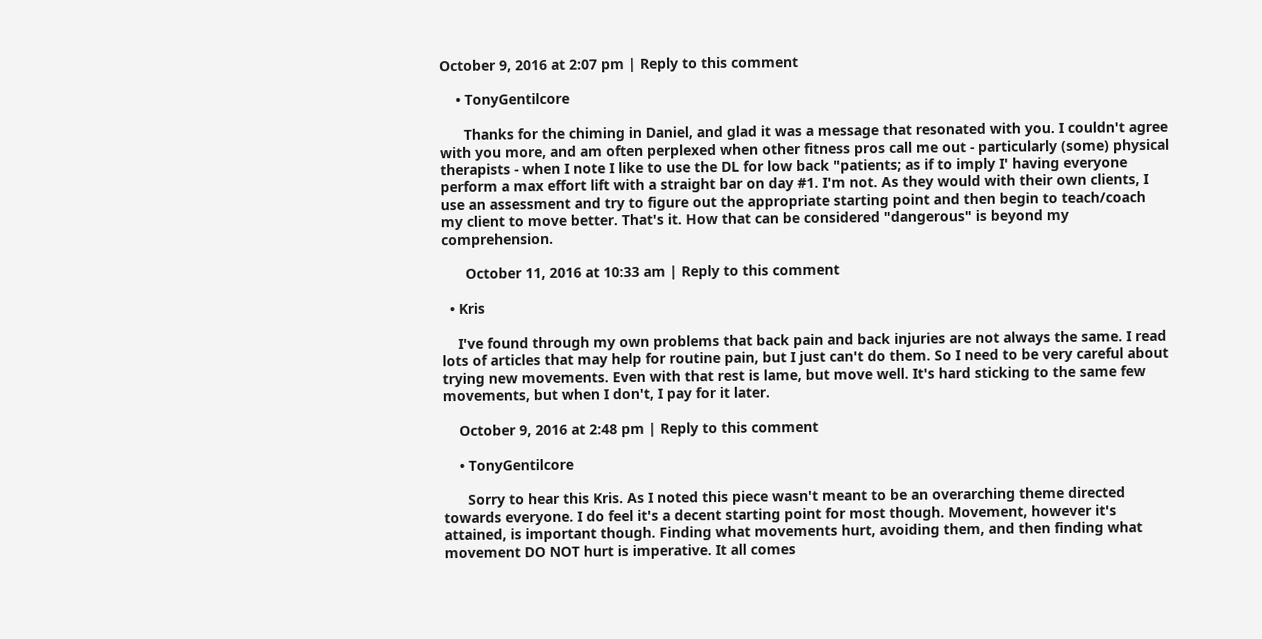October 9, 2016 at 2:07 pm | Reply to this comment

    • TonyGentilcore

      Thanks for the chiming in Daniel, and glad it was a message that resonated with you. I couldn't agree with you more, and am often perplexed when other fitness pros call me out - particularly (some) physical therapists - when I note I like to use the DL for low back "patients; as if to imply I' having everyone perform a max effort lift with a straight bar on day #1. I'm not. As they would with their own clients, I use an assessment and try to figure out the appropriate starting point and then begin to teach/coach my client to move better. That's it. How that can be considered "dangerous" is beyond my comprehension.

      October 11, 2016 at 10:33 am | Reply to this comment

  • Kris

    I've found through my own problems that back pain and back injuries are not always the same. I read lots of articles that may help for routine pain, but I just can't do them. So I need to be very careful about trying new movements. Even with that rest is lame, but move well. It's hard sticking to the same few movements, but when I don't, I pay for it later.

    October 9, 2016 at 2:48 pm | Reply to this comment

    • TonyGentilcore

      Sorry to hear this Kris. As I noted this piece wasn't meant to be an overarching theme directed towards everyone. I do feel it's a decent starting point for most though. Movement, however it's attained, is important though. Finding what movements hurt, avoiding them, and then finding what movement DO NOT hurt is imperative. It all comes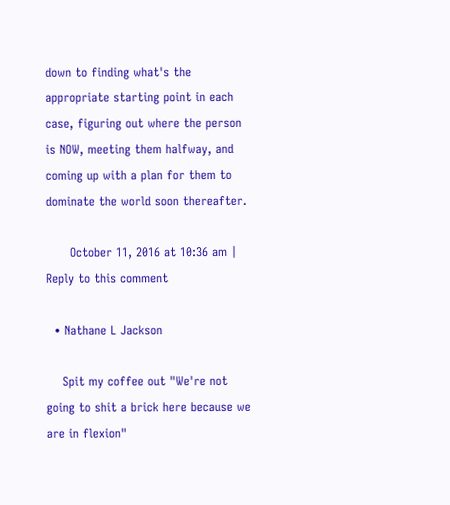down to finding what's the appropriate starting point in each case, figuring out where the person is NOW, meeting them halfway, and coming up with a plan for them to dominate the world soon thereafter.

      October 11, 2016 at 10:36 am | Reply to this comment

  • Nathane L Jackson

    Spit my coffee out "We're not going to shit a brick here because we are in flexion"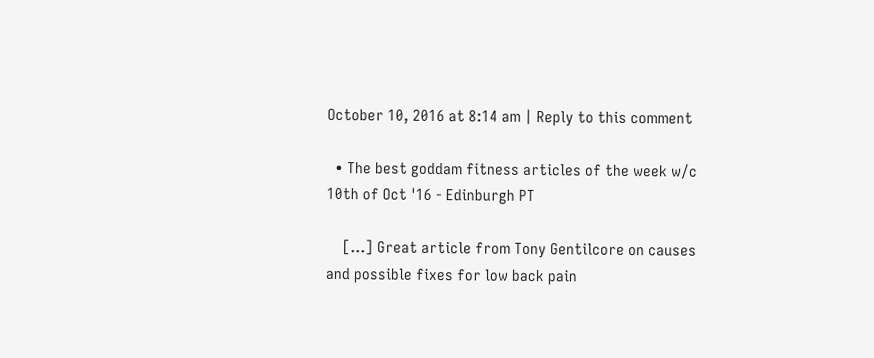October 10, 2016 at 8:14 am | Reply to this comment

  • The best goddam fitness articles of the week w/c 10th of Oct '16 - Edinburgh PT

    […] Great article from Tony Gentilcore on causes and possible fixes for low back pain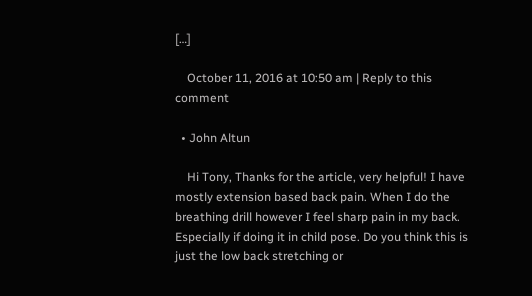[…]

    October 11, 2016 at 10:50 am | Reply to this comment

  • John Altun

    Hi Tony, Thanks for the article, very helpful! I have mostly extension based back pain. When I do the breathing drill however I feel sharp pain in my back. Especially if doing it in child pose. Do you think this is just the low back stretching or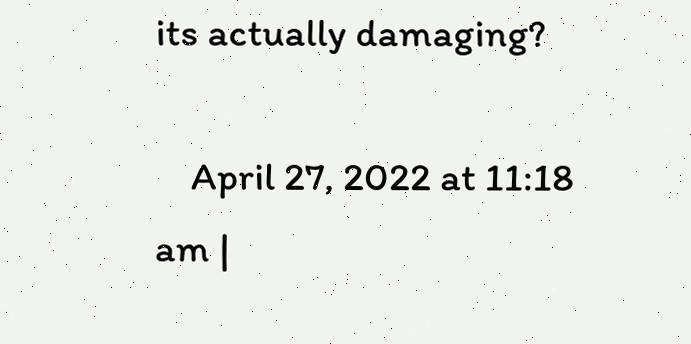its actually damaging?

    April 27, 2022 at 11:18 am |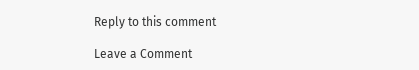Reply to this comment

Leave a Comment